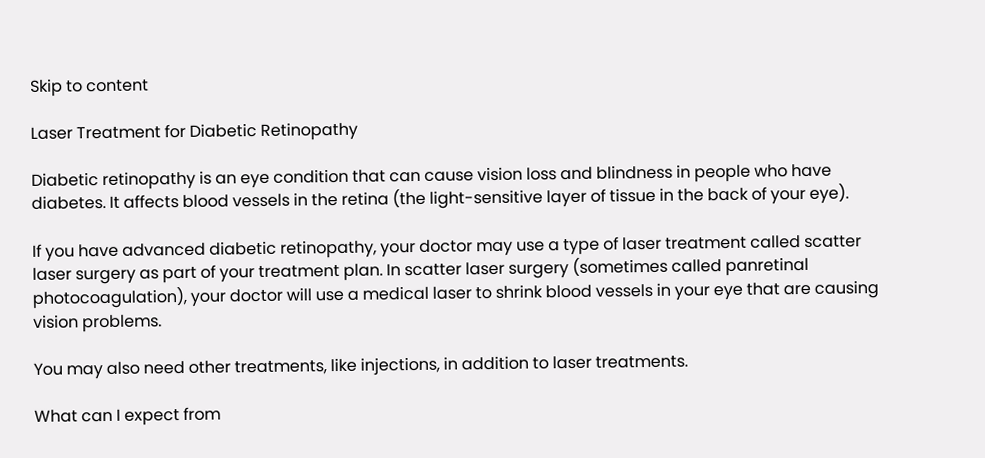Skip to content

Laser Treatment for Diabetic Retinopathy

Diabetic retinopathy is an eye condition that can cause vision loss and blindness in people who have diabetes. It affects blood vessels in the retina (the light-sensitive layer of tissue in the back of your eye).

If you have advanced diabetic retinopathy, your doctor may use a type of laser treatment called scatter laser surgery as part of your treatment plan. In scatter laser surgery (sometimes called panretinal photocoagulation), your doctor will use a medical laser to shrink blood vessels in your eye that are causing vision problems.

You may also need other treatments, like injections, in addition to laser treatments.

What can I expect from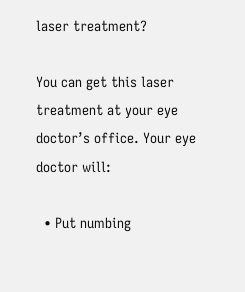laser treatment?

You can get this laser treatment at your eye doctor’s office. Your eye doctor will:

  • Put numbing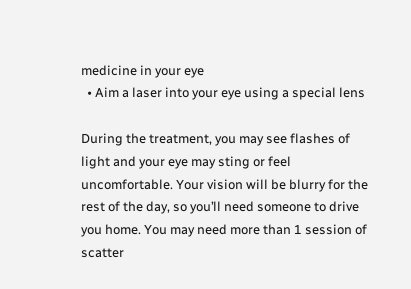medicine in your eye
  • Aim a laser into your eye using a special lens

During the treatment, you may see flashes of light and your eye may sting or feel uncomfortable. Your vision will be blurry for the rest of the day, so you’ll need someone to drive you home. You may need more than 1 session of scatter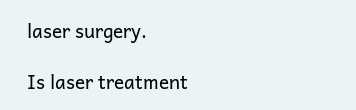laser surgery.

Is laser treatment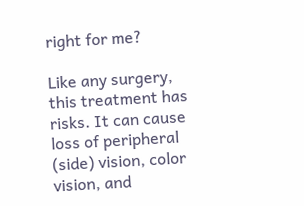right for me?

Like any surgery, this treatment has risks. It can cause loss of peripheral (side) vision, color vision, and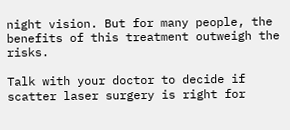night vision. But for many people, the benefits of this treatment outweigh the risks.

Talk with your doctor to decide if scatter laser surgery is right for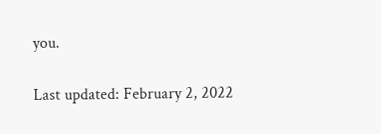you.

Last updated: February 2, 2022